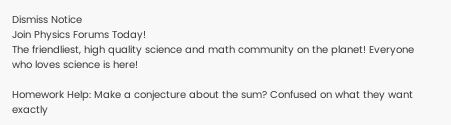Dismiss Notice
Join Physics Forums Today!
The friendliest, high quality science and math community on the planet! Everyone who loves science is here!

Homework Help: Make a conjecture about the sum? Confused on what they want exactly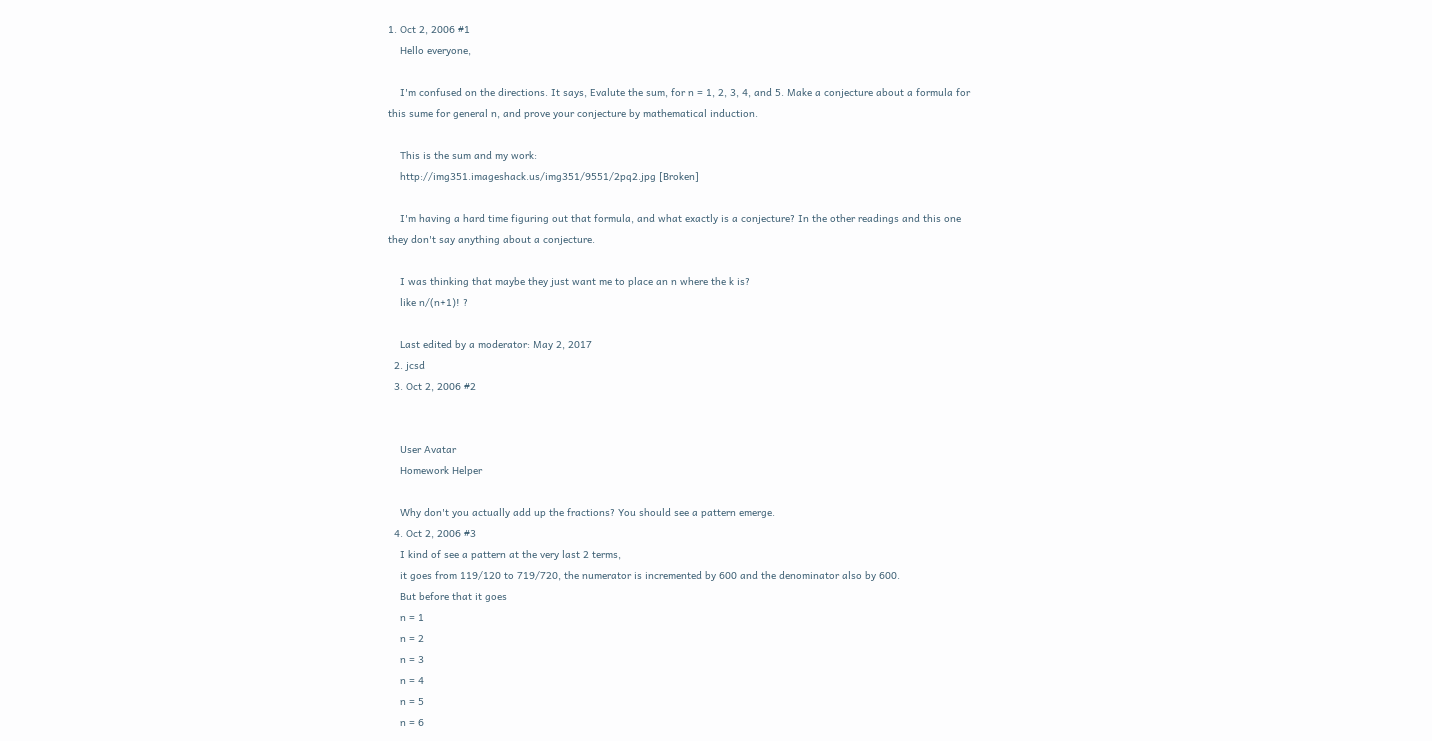1. Oct 2, 2006 #1
    Hello everyone,

    I'm confused on the directions. It says, Evalute the sum, for n = 1, 2, 3, 4, and 5. Make a conjecture about a formula for this sume for general n, and prove your conjecture by mathematical induction.

    This is the sum and my work:
    http://img351.imageshack.us/img351/9551/2pq2.jpg [Broken]

    I'm having a hard time figuring out that formula, and what exactly is a conjecture? In the other readings and this one they don't say anything about a conjecture.

    I was thinking that maybe they just want me to place an n where the k is?
    like n/(n+1)! ?

    Last edited by a moderator: May 2, 2017
  2. jcsd
  3. Oct 2, 2006 #2


    User Avatar
    Homework Helper

    Why don't you actually add up the fractions? You should see a pattern emerge.
  4. Oct 2, 2006 #3
    I kind of see a pattern at the very last 2 terms,
    it goes from 119/120 to 719/720, the numerator is incremented by 600 and the denominator also by 600.
    But before that it goes
    n = 1
    n = 2
    n = 3
    n = 4
    n = 5
    n = 6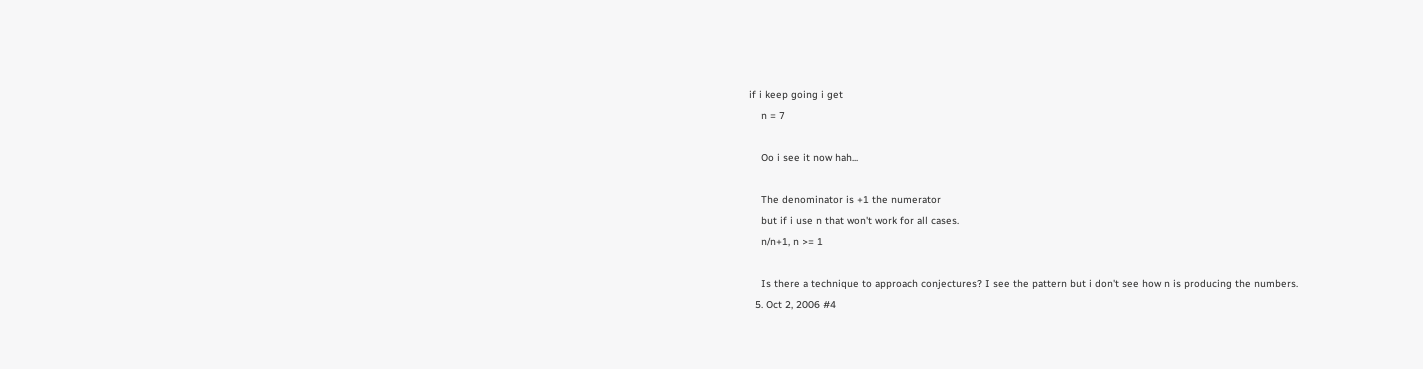if i keep going i get
    n = 7

    Oo i see it now hah...

    The denominator is +1 the numerator
    but if i use n that won't work for all cases.
    n/n+1, n >= 1

    Is there a technique to approach conjectures? I see the pattern but i don't see how n is producing the numbers.
  5. Oct 2, 2006 #4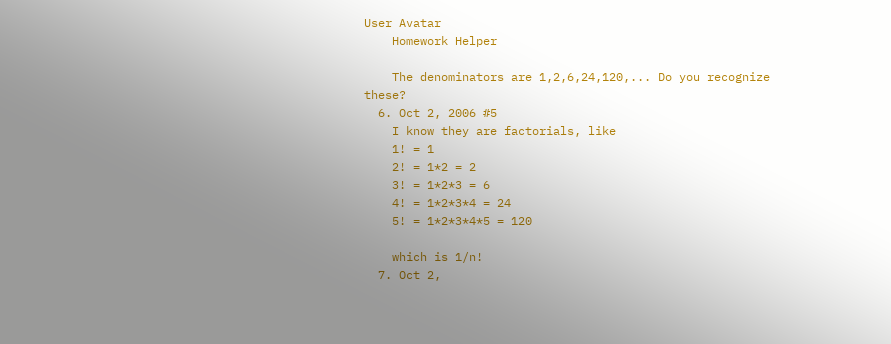User Avatar
    Homework Helper

    The denominators are 1,2,6,24,120,... Do you recognize these?
  6. Oct 2, 2006 #5
    I know they are factorials, like
    1! = 1
    2! = 1*2 = 2
    3! = 1*2*3 = 6
    4! = 1*2*3*4 = 24
    5! = 1*2*3*4*5 = 120

    which is 1/n!
  7. Oct 2,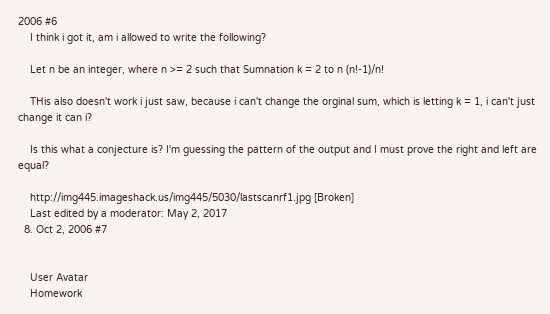2006 #6
    I think i got it, am i allowed to write the following?

    Let n be an integer, where n >= 2 such that Sumnation k = 2 to n (n!-1)/n!

    THis also doesn't work i just saw, because i can't change the orginal sum, which is letting k = 1, i can't just change it can i?

    Is this what a conjecture is? I'm guessing the pattern of the output and I must prove the right and left are equal?

    http://img445.imageshack.us/img445/5030/lastscanrf1.jpg [Broken]
    Last edited by a moderator: May 2, 2017
  8. Oct 2, 2006 #7


    User Avatar
    Homework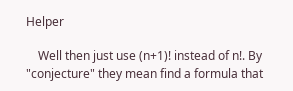Helper

    Well then just use (n+1)! instead of n!. By "conjecture" they mean find a formula that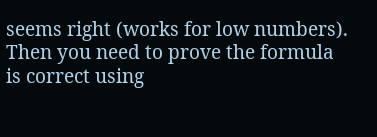seems right (works for low numbers). Then you need to prove the formula is correct using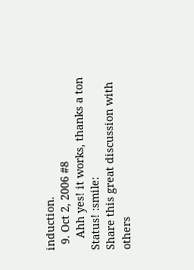induction.
  9. Oct 2, 2006 #8
    Ahh yes! it works, thanks a ton Status! :smile:
Share this great discussion with others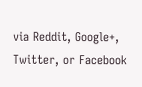via Reddit, Google+, Twitter, or Facebook